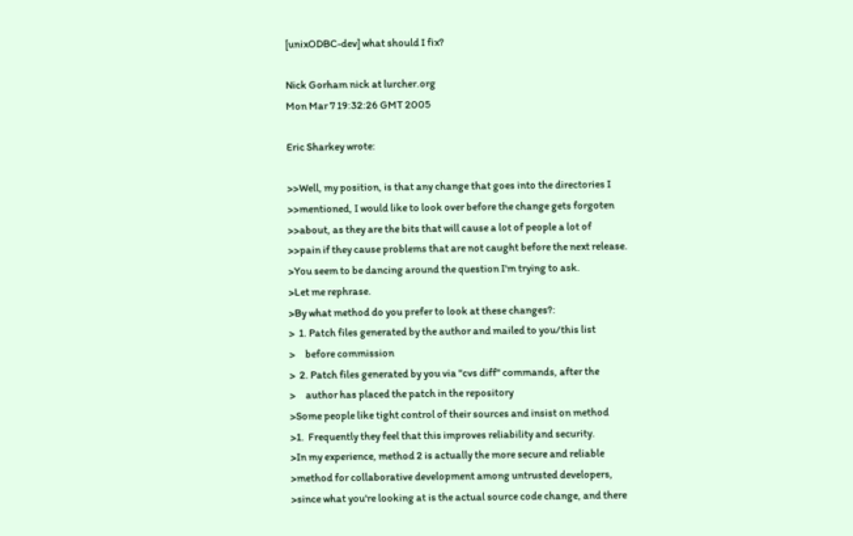[unixODBC-dev] what should I fix?

Nick Gorham nick at lurcher.org
Mon Mar 7 19:32:26 GMT 2005

Eric Sharkey wrote:

>>Well, my position, is that any change that goes into the directories I
>>mentioned, I would like to look over before the change gets forgoten
>>about, as they are the bits that will cause a lot of people a lot of
>>pain if they cause problems that are not caught before the next release.
>You seem to be dancing around the question I'm trying to ask.
>Let me rephrase.
>By what method do you prefer to look at these changes?:
>  1. Patch files generated by the author and mailed to you/this list
>     before commission
>  2. Patch files generated by you via "cvs diff" commands, after the
>     author has placed the patch in the repository
>Some people like tight control of their sources and insist on method
>1.  Frequently they feel that this improves reliability and security.
>In my experience, method 2 is actually the more secure and reliable
>method for collaborative development among untrusted developers,
>since what you're looking at is the actual source code change, and there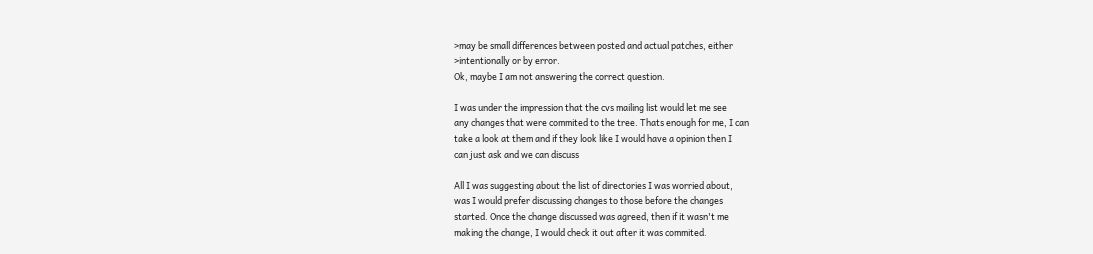>may be small differences between posted and actual patches, either
>intentionally or by error.
Ok, maybe I am not answering the correct question.

I was under the impression that the cvs mailing list would let me see
any changes that were commited to the tree. Thats enough for me, I can
take a look at them and if they look like I would have a opinion then I
can just ask and we can discuss

All I was suggesting about the list of directories I was worried about,
was I would prefer discussing changes to those before the changes
started. Once the change discussed was agreed, then if it wasn't me
making the change, I would check it out after it was commited.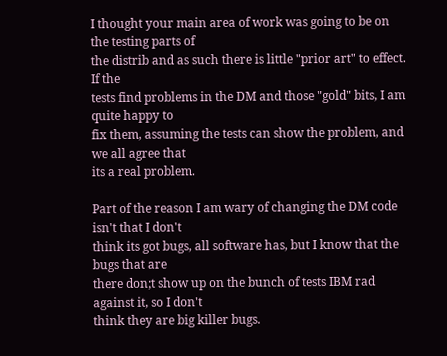I thought your main area of work was going to be on the testing parts of
the distrib and as such there is little "prior art" to effect. If the
tests find problems in the DM and those "gold" bits, I am quite happy to
fix them, assuming the tests can show the problem, and we all agree that
its a real problem.

Part of the reason I am wary of changing the DM code isn't that I don't
think its got bugs, all software has, but I know that the bugs that are
there don;t show up on the bunch of tests IBM rad against it, so I don't
think they are big killer bugs.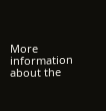More information about the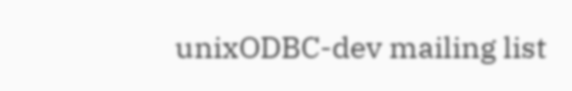unixODBC-dev mailing list